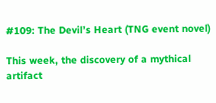#109: The Devil’s Heart (TNG event novel)

This week, the discovery of a mythical artifact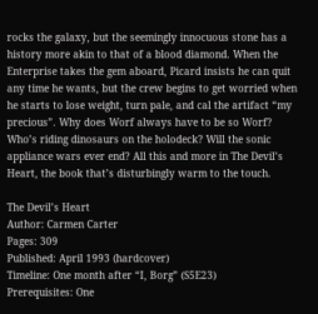rocks the galaxy, but the seemingly innocuous stone has a history more akin to that of a blood diamond. When the Enterprise takes the gem aboard, Picard insists he can quit any time he wants, but the crew begins to get worried when he starts to lose weight, turn pale, and cal the artifact “my precious”. Why does Worf always have to be so Worf? Who’s riding dinosaurs on the holodeck? Will the sonic appliance wars ever end? All this and more in The Devil’s Heart, the book that’s disturbingly warm to the touch.

The Devil’s Heart
Author: Carmen Carter
Pages: 309
Published: April 1993 (hardcover)
Timeline: One month after “I, Borg” (S5E23)
Prerequisites: One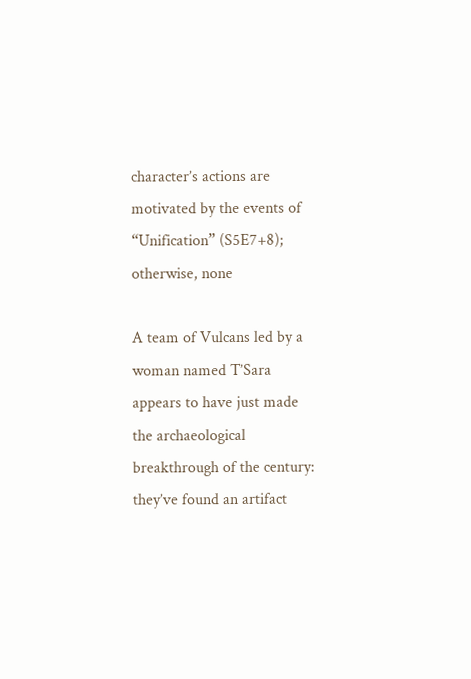character’s actions are motivated by the events of “Unification” (S5E7+8); otherwise, none

A team of Vulcans led by a woman named T’Sara appears to have just made the archaeological breakthrough of the century: they’ve found an artifact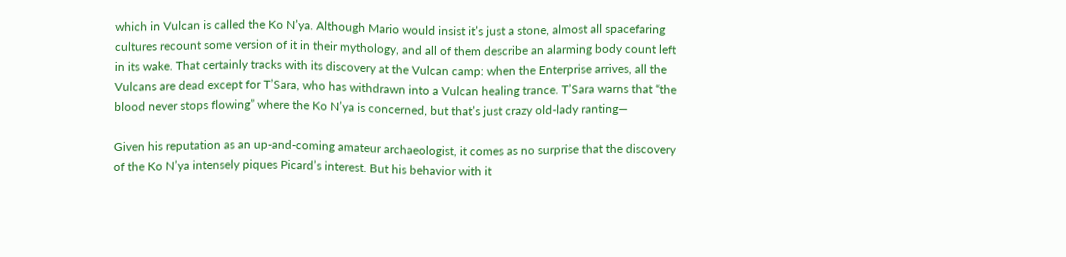which in Vulcan is called the Ko N’ya. Although Mario would insist it’s just a stone, almost all spacefaring cultures recount some version of it in their mythology, and all of them describe an alarming body count left in its wake. That certainly tracks with its discovery at the Vulcan camp: when the Enterprise arrives, all the Vulcans are dead except for T’Sara, who has withdrawn into a Vulcan healing trance. T’Sara warns that “the blood never stops flowing” where the Ko N’ya is concerned, but that’s just crazy old-lady ranting—

Given his reputation as an up-and-coming amateur archaeologist, it comes as no surprise that the discovery of the Ko N’ya intensely piques Picard’s interest. But his behavior with it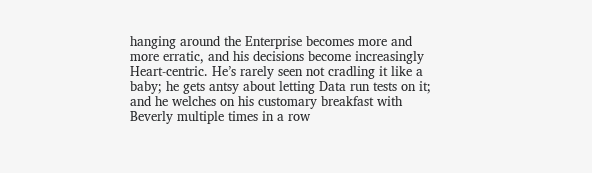hanging around the Enterprise becomes more and more erratic, and his decisions become increasingly Heart-centric. He’s rarely seen not cradling it like a baby; he gets antsy about letting Data run tests on it; and he welches on his customary breakfast with Beverly multiple times in a row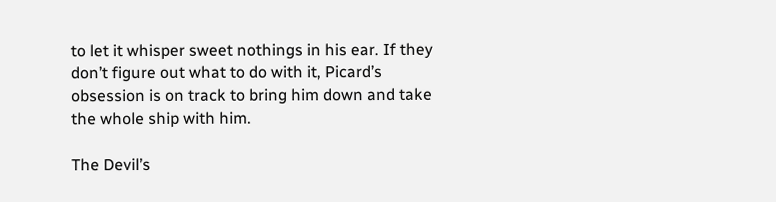to let it whisper sweet nothings in his ear. If they don’t figure out what to do with it, Picard’s obsession is on track to bring him down and take the whole ship with him.

The Devil’s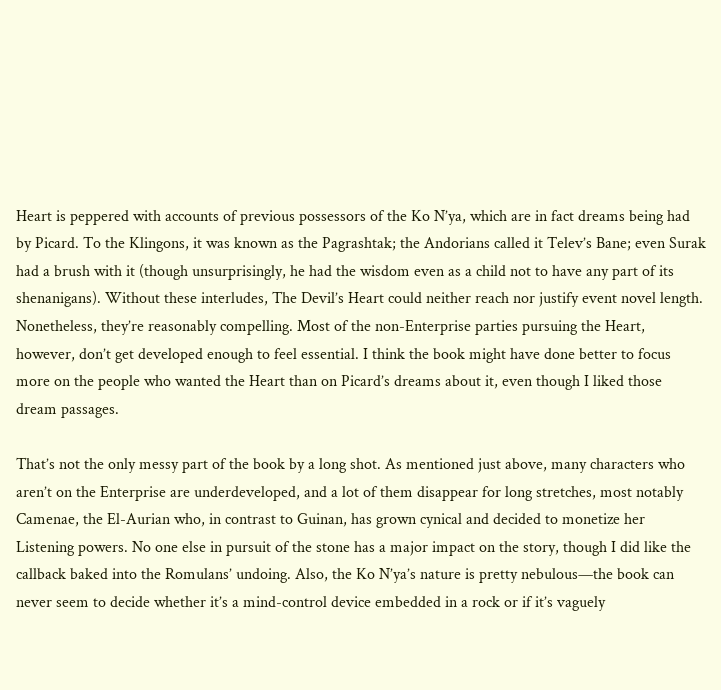Heart is peppered with accounts of previous possessors of the Ko N’ya, which are in fact dreams being had by Picard. To the Klingons, it was known as the Pagrashtak; the Andorians called it Telev’s Bane; even Surak had a brush with it (though unsurprisingly, he had the wisdom even as a child not to have any part of its shenanigans). Without these interludes, The Devil’s Heart could neither reach nor justify event novel length. Nonetheless, they’re reasonably compelling. Most of the non-Enterprise parties pursuing the Heart, however, don’t get developed enough to feel essential. I think the book might have done better to focus more on the people who wanted the Heart than on Picard’s dreams about it, even though I liked those dream passages.

That’s not the only messy part of the book by a long shot. As mentioned just above, many characters who aren’t on the Enterprise are underdeveloped, and a lot of them disappear for long stretches, most notably Camenae, the El-Aurian who, in contrast to Guinan, has grown cynical and decided to monetize her Listening powers. No one else in pursuit of the stone has a major impact on the story, though I did like the callback baked into the Romulans’ undoing. Also, the Ko N’ya’s nature is pretty nebulous—the book can never seem to decide whether it’s a mind-control device embedded in a rock or if it’s vaguely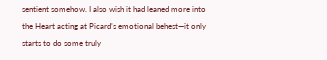sentient somehow. I also wish it had leaned more into the Heart acting at Picard’s emotional behest—it only starts to do some truly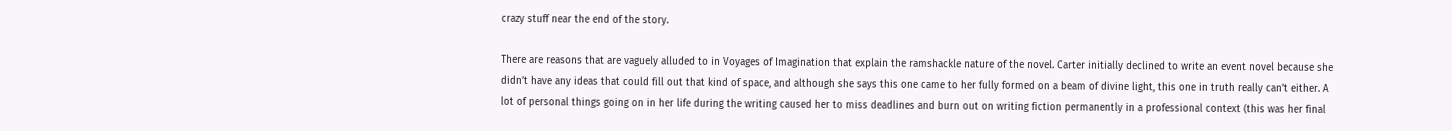crazy stuff near the end of the story.

There are reasons that are vaguely alluded to in Voyages of Imagination that explain the ramshackle nature of the novel. Carter initially declined to write an event novel because she didn’t have any ideas that could fill out that kind of space, and although she says this one came to her fully formed on a beam of divine light, this one in truth really can’t either. A lot of personal things going on in her life during the writing caused her to miss deadlines and burn out on writing fiction permanently in a professional context (this was her final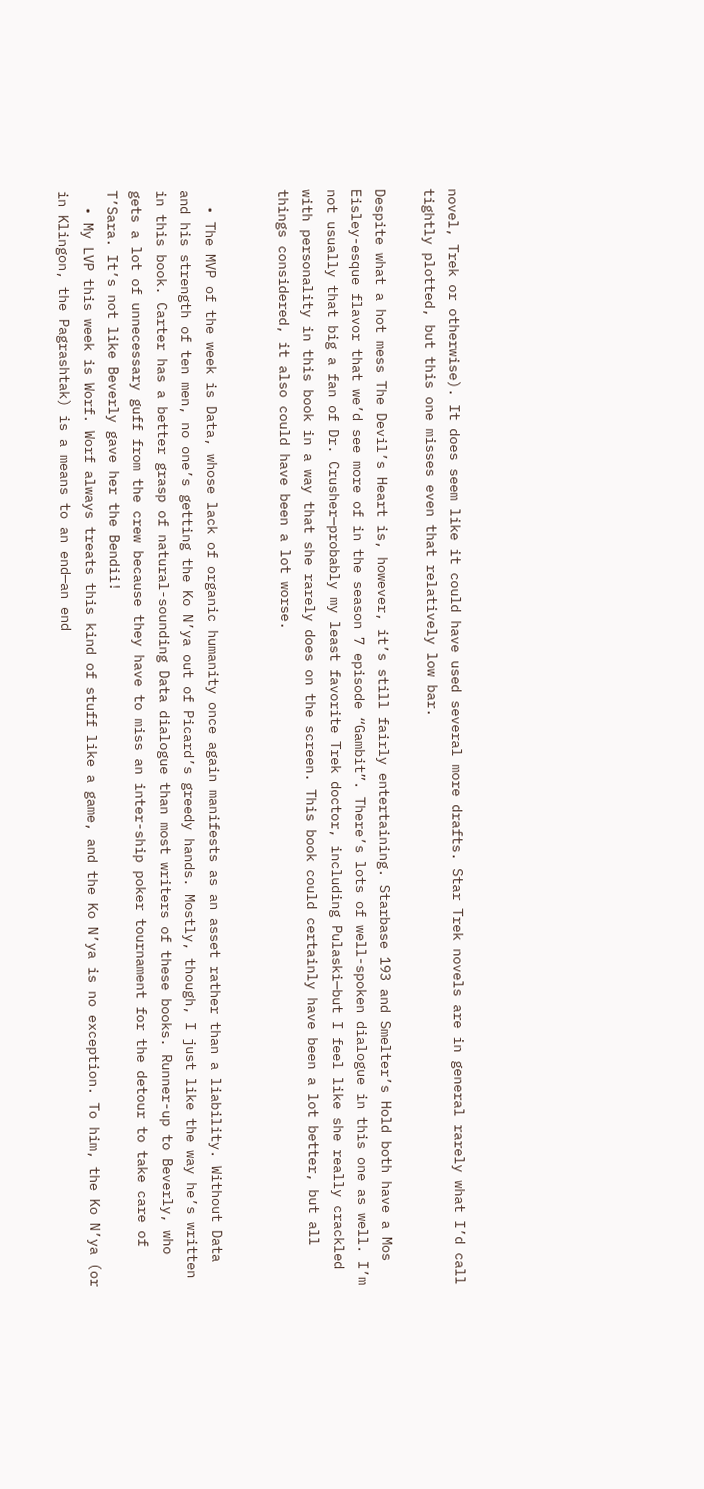novel, Trek or otherwise). It does seem like it could have used several more drafts. Star Trek novels are in general rarely what I’d call tightly plotted, but this one misses even that relatively low bar.

Despite what a hot mess The Devil’s Heart is, however, it’s still fairly entertaining. Starbase 193 and Smelter’s Hold both have a Mos Eisley-esque flavor that we’d see more of in the season 7 episode “Gambit”. There’s lots of well-spoken dialogue in this one as well. I’m not usually that big a fan of Dr. Crusher—probably my least favorite Trek doctor, including Pulaski—but I feel like she really crackled with personality in this book in a way that she rarely does on the screen. This book could certainly have been a lot better, but all things considered, it also could have been a lot worse.


  • The MVP of the week is Data, whose lack of organic humanity once again manifests as an asset rather than a liability. Without Data and his strength of ten men, no one’s getting the Ko N’ya out of Picard’s greedy hands. Mostly, though, I just like the way he’s written in this book. Carter has a better grasp of natural-sounding Data dialogue than most writers of these books. Runner-up to Beverly, who gets a lot of unnecessary guff from the crew because they have to miss an inter-ship poker tournament for the detour to take care of T’Sara. It’s not like Beverly gave her the Bendii!
  • My LVP this week is Worf. Worf always treats this kind of stuff like a game, and the Ko N’ya is no exception. To him, the Ko N’ya (or in Klingon, the Pagrashtak) is a means to an end—an end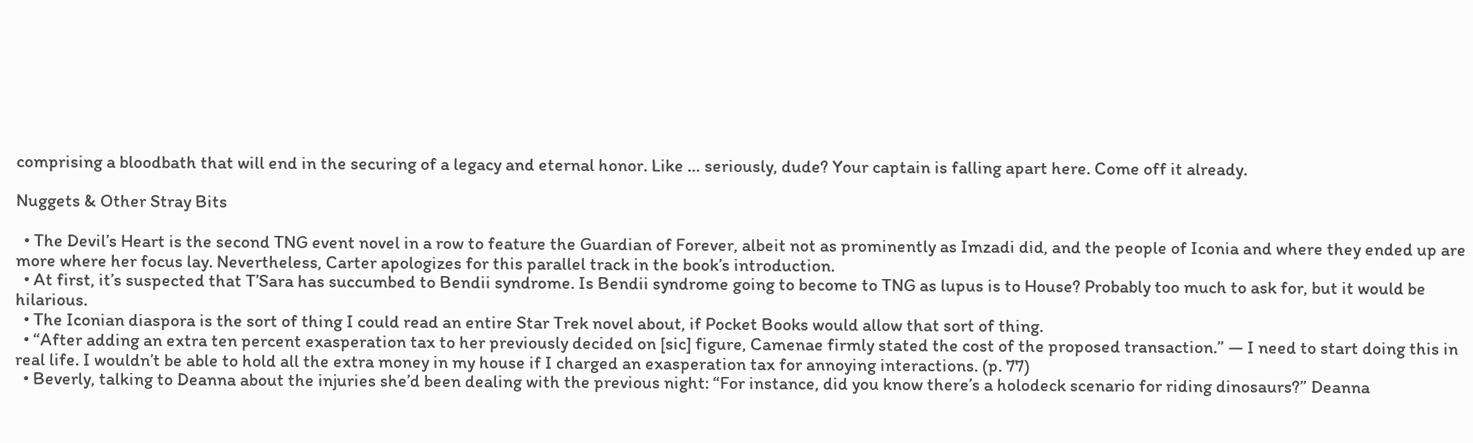comprising a bloodbath that will end in the securing of a legacy and eternal honor. Like … seriously, dude? Your captain is falling apart here. Come off it already.

Nuggets & Other Stray Bits

  • The Devil’s Heart is the second TNG event novel in a row to feature the Guardian of Forever, albeit not as prominently as Imzadi did, and the people of Iconia and where they ended up are more where her focus lay. Nevertheless, Carter apologizes for this parallel track in the book’s introduction.
  • At first, it’s suspected that T’Sara has succumbed to Bendii syndrome. Is Bendii syndrome going to become to TNG as lupus is to House? Probably too much to ask for, but it would be hilarious.
  • The Iconian diaspora is the sort of thing I could read an entire Star Trek novel about, if Pocket Books would allow that sort of thing.
  • “After adding an extra ten percent exasperation tax to her previously decided on [sic] figure, Camenae firmly stated the cost of the proposed transaction.” — I need to start doing this in real life. I wouldn’t be able to hold all the extra money in my house if I charged an exasperation tax for annoying interactions. (p. 77)
  • Beverly, talking to Deanna about the injuries she’d been dealing with the previous night: “For instance, did you know there’s a holodeck scenario for riding dinosaurs?” Deanna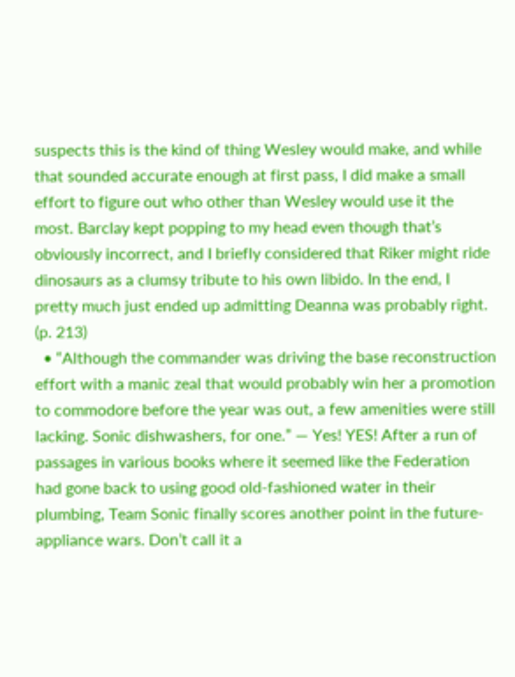suspects this is the kind of thing Wesley would make, and while that sounded accurate enough at first pass, I did make a small effort to figure out who other than Wesley would use it the most. Barclay kept popping to my head even though that’s obviously incorrect, and I briefly considered that Riker might ride dinosaurs as a clumsy tribute to his own libido. In the end, I pretty much just ended up admitting Deanna was probably right. (p. 213)
  • “Although the commander was driving the base reconstruction effort with a manic zeal that would probably win her a promotion to commodore before the year was out, a few amenities were still lacking. Sonic dishwashers, for one.” — Yes! YES! After a run of passages in various books where it seemed like the Federation had gone back to using good old-fashioned water in their plumbing, Team Sonic finally scores another point in the future-appliance wars. Don’t call it a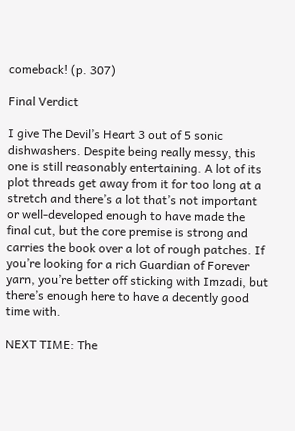comeback! (p. 307)

Final Verdict

I give The Devil’s Heart 3 out of 5 sonic dishwashers. Despite being really messy, this one is still reasonably entertaining. A lot of its plot threads get away from it for too long at a stretch and there’s a lot that’s not important or well-developed enough to have made the final cut, but the core premise is strong and carries the book over a lot of rough patches. If you’re looking for a rich Guardian of Forever yarn, you’re better off sticking with Imzadi, but there’s enough here to have a decently good time with.

NEXT TIME: The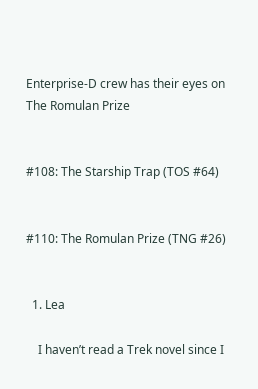Enterprise-D crew has their eyes on The Romulan Prize


#108: The Starship Trap (TOS #64)


#110: The Romulan Prize (TNG #26)


  1. Lea

    I haven’t read a Trek novel since I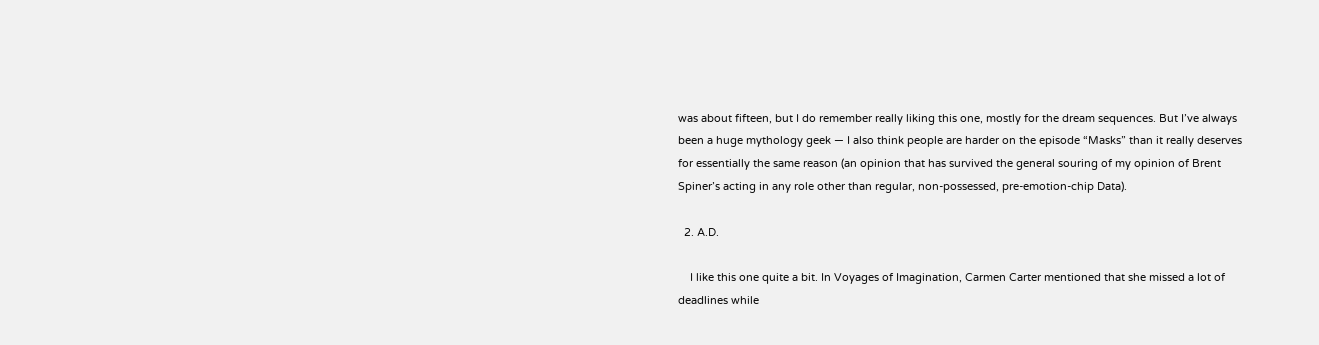was about fifteen, but I do remember really liking this one, mostly for the dream sequences. But I’ve always been a huge mythology geek — I also think people are harder on the episode “Masks” than it really deserves for essentially the same reason (an opinion that has survived the general souring of my opinion of Brent Spiner’s acting in any role other than regular, non-possessed, pre-emotion-chip Data).

  2. A.D.

    I like this one quite a bit. In Voyages of Imagination, Carmen Carter mentioned that she missed a lot of deadlines while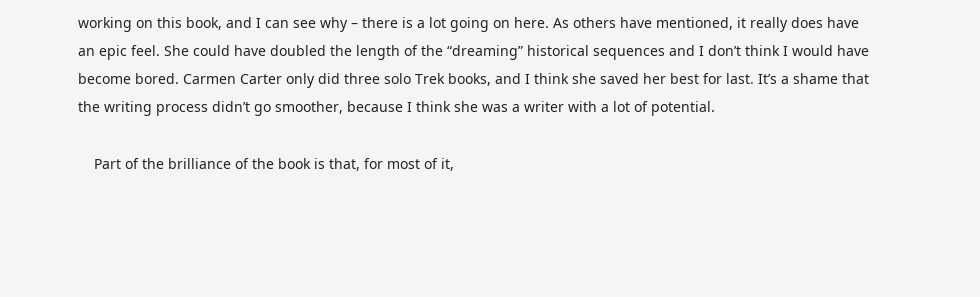working on this book, and I can see why – there is a lot going on here. As others have mentioned, it really does have an epic feel. She could have doubled the length of the “dreaming” historical sequences and I don’t think I would have become bored. Carmen Carter only did three solo Trek books, and I think she saved her best for last. It’s a shame that the writing process didn’t go smoother, because I think she was a writer with a lot of potential.

    Part of the brilliance of the book is that, for most of it,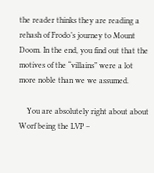the reader thinks they are reading a rehash of Frodo’s journey to Mount Doom. In the end, you find out that the motives of the “villains” were a lot more noble than we we assumed.

    You are absolutely right about about Worf being the LVP –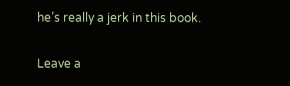he’s really a jerk in this book.

Leave a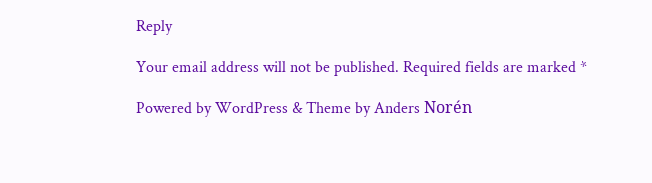Reply

Your email address will not be published. Required fields are marked *

Powered by WordPress & Theme by Anders Norén